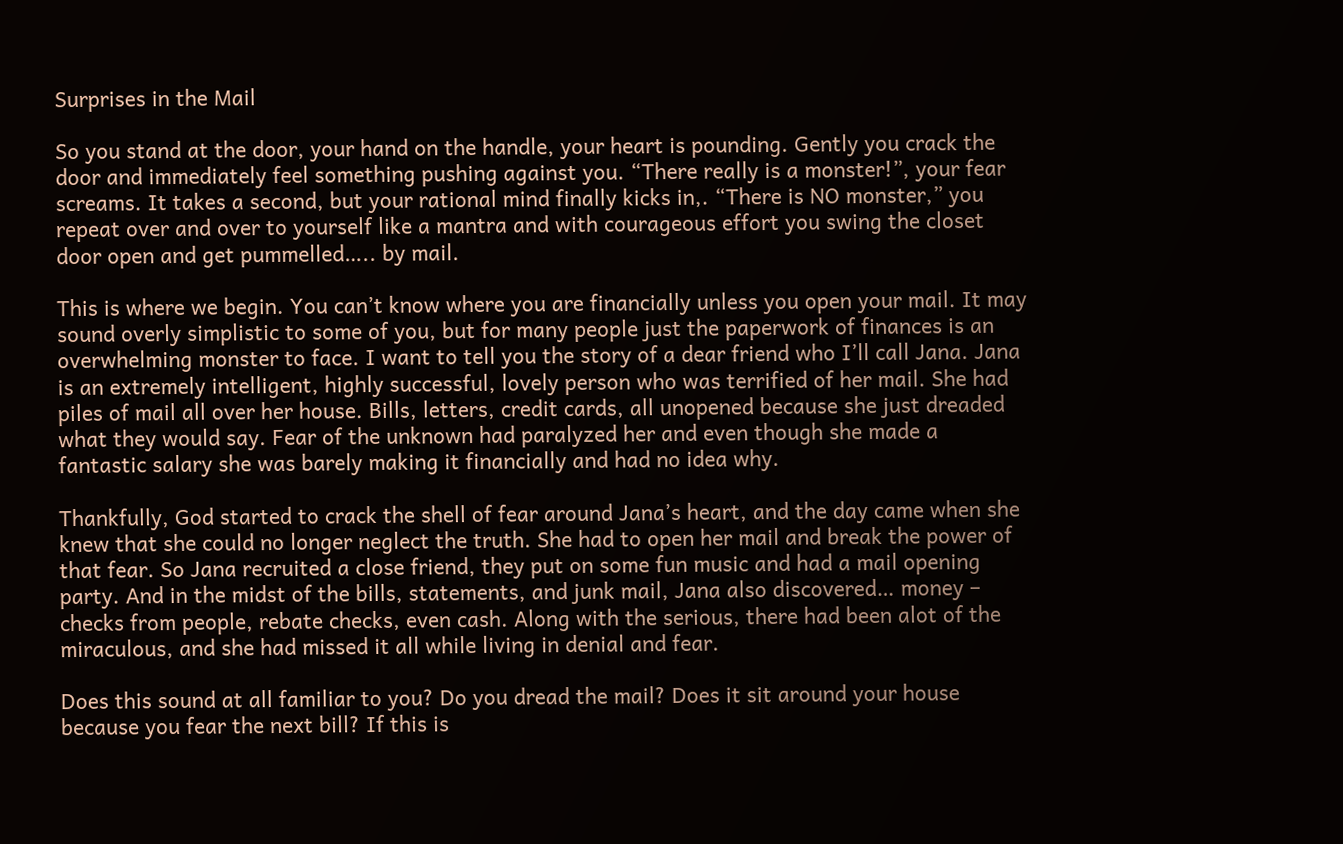Surprises in the Mail

So you stand at the door, your hand on the handle, your heart is pounding. Gently you crack the door and immediately feel something pushing against you. “There really is a monster!”, your fear screams. It takes a second, but your rational mind finally kicks in,. “There is NO monster,” you repeat over and over to yourself like a mantra and with courageous effort you swing the closet door open and get pummelled….. by mail.

This is where we begin. You can’t know where you are financially unless you open your mail. It may sound overly simplistic to some of you, but for many people just the paperwork of finances is an overwhelming monster to face. I want to tell you the story of a dear friend who I’ll call Jana. Jana is an extremely intelligent, highly successful, lovely person who was terrified of her mail. She had piles of mail all over her house. Bills, letters, credit cards, all unopened because she just dreaded what they would say. Fear of the unknown had paralyzed her and even though she made a fantastic salary she was barely making it financially and had no idea why.

Thankfully, God started to crack the shell of fear around Jana’s heart, and the day came when she knew that she could no longer neglect the truth. She had to open her mail and break the power of that fear. So Jana recruited a close friend, they put on some fun music and had a mail opening party. And in the midst of the bills, statements, and junk mail, Jana also discovered… money – checks from people, rebate checks, even cash. Along with the serious, there had been alot of the miraculous, and she had missed it all while living in denial and fear.

Does this sound at all familiar to you? Do you dread the mail? Does it sit around your house because you fear the next bill? If this is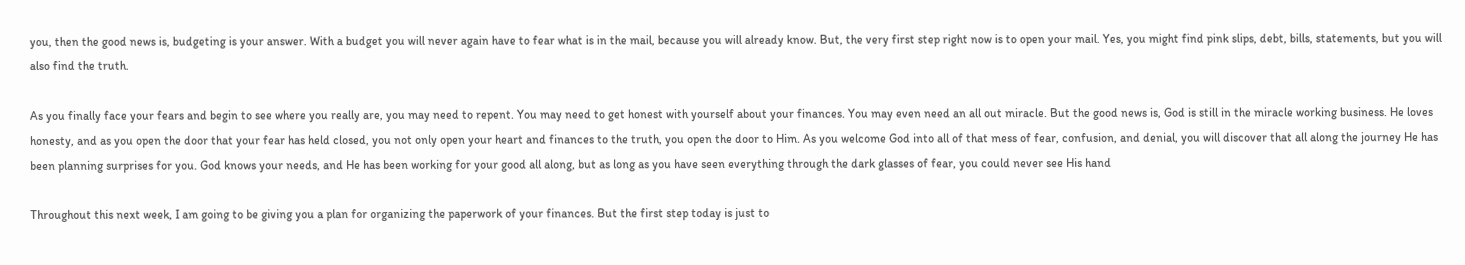you, then the good news is, budgeting is your answer. With a budget you will never again have to fear what is in the mail, because you will already know. But, the very first step right now is to open your mail. Yes, you might find pink slips, debt, bills, statements, but you will also find the truth.

As you finally face your fears and begin to see where you really are, you may need to repent. You may need to get honest with yourself about your finances. You may even need an all out miracle. But the good news is, God is still in the miracle working business. He loves honesty, and as you open the door that your fear has held closed, you not only open your heart and finances to the truth, you open the door to Him. As you welcome God into all of that mess of fear, confusion, and denial, you will discover that all along the journey He has been planning surprises for you. God knows your needs, and He has been working for your good all along, but as long as you have seen everything through the dark glasses of fear, you could never see His hand

Throughout this next week, I am going to be giving you a plan for organizing the paperwork of your finances. But the first step today is just to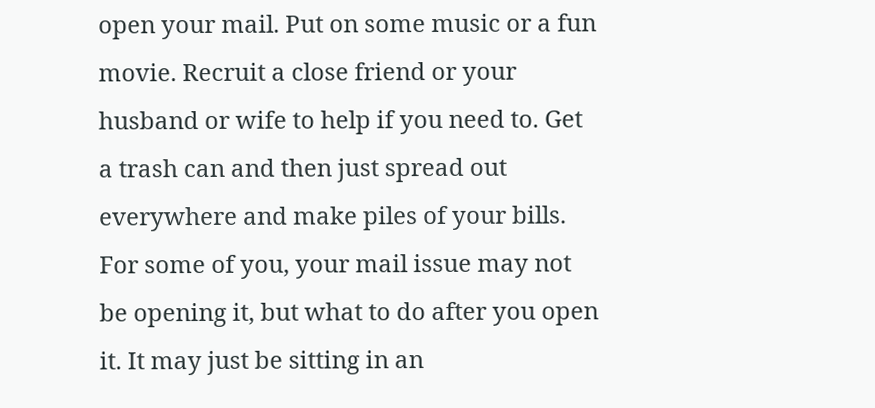open your mail. Put on some music or a fun movie. Recruit a close friend or your husband or wife to help if you need to. Get a trash can and then just spread out everywhere and make piles of your bills. For some of you, your mail issue may not be opening it, but what to do after you open it. It may just be sitting in an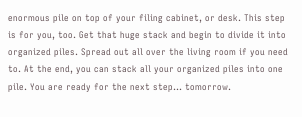enormous pile on top of your filing cabinet, or desk. This step is for you, too. Get that huge stack and begin to divide it into organized piles. Spread out all over the living room if you need to. At the end, you can stack all your organized piles into one pile. You are ready for the next step… tomorrow.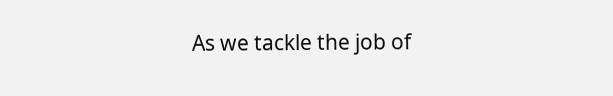As we tackle the job of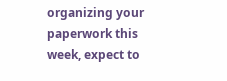organizing your paperwork this week, expect to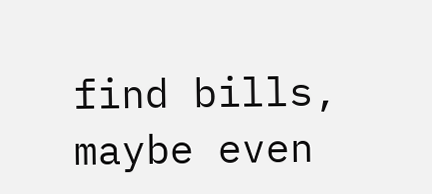find bills, maybe even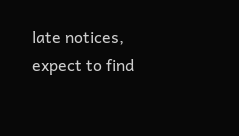late notices, expect to find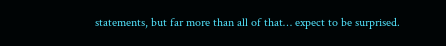statements, but far more than all of that… expect to be surprised.